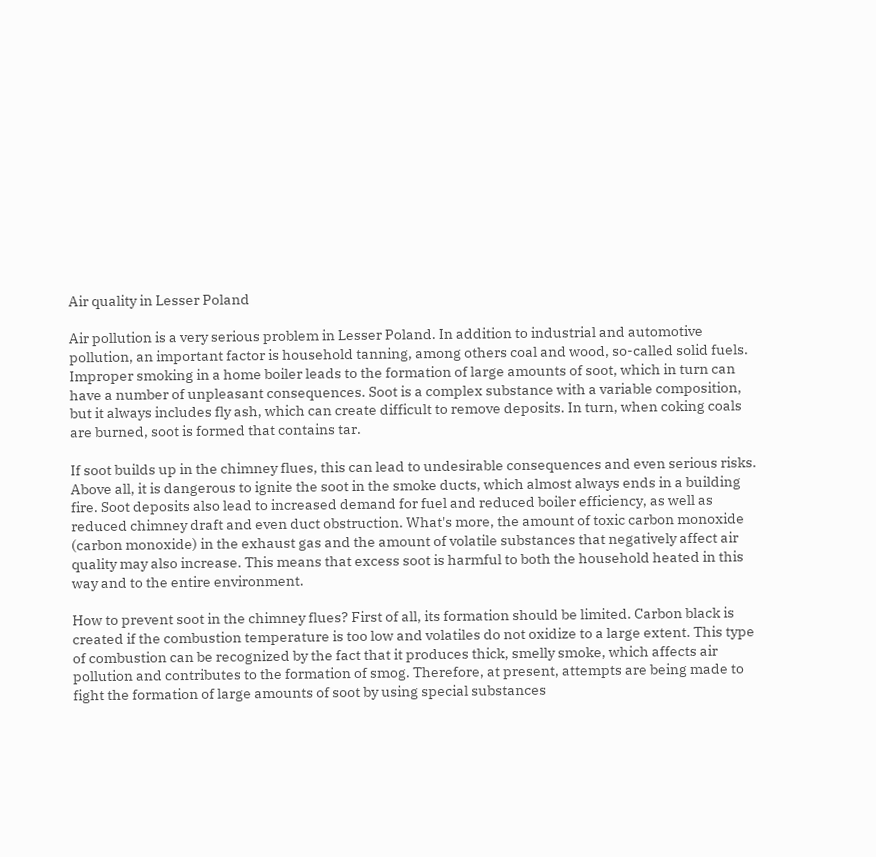Air quality in Lesser Poland

Air pollution is a very serious problem in Lesser Poland. In addition to industrial and automotive pollution, an important factor is household tanning, among others coal and wood, so-called solid fuels. Improper smoking in a home boiler leads to the formation of large amounts of soot, which in turn can have a number of unpleasant consequences. Soot is a complex substance with a variable composition, but it always includes fly ash, which can create difficult to remove deposits. In turn, when coking coals are burned, soot is formed that contains tar.

If soot builds up in the chimney flues, this can lead to undesirable consequences and even serious risks. Above all, it is dangerous to ignite the soot in the smoke ducts, which almost always ends in a building fire. Soot deposits also lead to increased demand for fuel and reduced boiler efficiency, as well as reduced chimney draft and even duct obstruction. What's more, the amount of toxic carbon monoxide (carbon monoxide) in the exhaust gas and the amount of volatile substances that negatively affect air quality may also increase. This means that excess soot is harmful to both the household heated in this way and to the entire environment.

How to prevent soot in the chimney flues? First of all, its formation should be limited. Carbon black is created if the combustion temperature is too low and volatiles do not oxidize to a large extent. This type of combustion can be recognized by the fact that it produces thick, smelly smoke, which affects air pollution and contributes to the formation of smog. Therefore, at present, attempts are being made to fight the formation of large amounts of soot by using special substances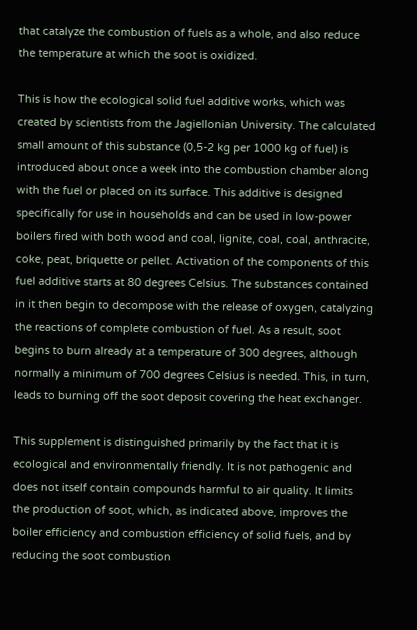that catalyze the combustion of fuels as a whole, and also reduce the temperature at which the soot is oxidized.

This is how the ecological solid fuel additive works, which was created by scientists from the Jagiellonian University. The calculated small amount of this substance (0,5-2 kg per 1000 kg of fuel) is introduced about once a week into the combustion chamber along with the fuel or placed on its surface. This additive is designed specifically for use in households and can be used in low-power boilers fired with both wood and coal, lignite, coal, coal, anthracite, coke, peat, briquette or pellet. Activation of the components of this fuel additive starts at 80 degrees Celsius. The substances contained in it then begin to decompose with the release of oxygen, catalyzing the reactions of complete combustion of fuel. As a result, soot begins to burn already at a temperature of 300 degrees, although normally a minimum of 700 degrees Celsius is needed. This, in turn, leads to burning off the soot deposit covering the heat exchanger.

This supplement is distinguished primarily by the fact that it is ecological and environmentally friendly. It is not pathogenic and does not itself contain compounds harmful to air quality. It limits the production of soot, which, as indicated above, improves the boiler efficiency and combustion efficiency of solid fuels, and by reducing the soot combustion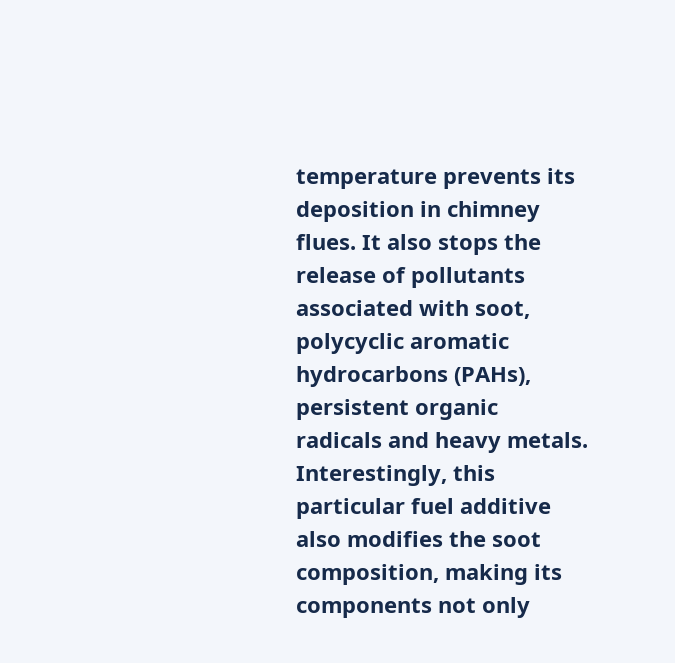temperature prevents its deposition in chimney flues. It also stops the release of pollutants associated with soot, polycyclic aromatic hydrocarbons (PAHs), persistent organic radicals and heavy metals. Interestingly, this particular fuel additive also modifies the soot composition, making its components not only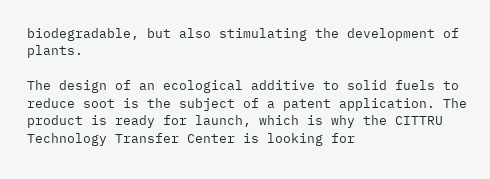biodegradable, but also stimulating the development of plants.

The design of an ecological additive to solid fuels to reduce soot is the subject of a patent application. The product is ready for launch, which is why the CITTRU Technology Transfer Center is looking for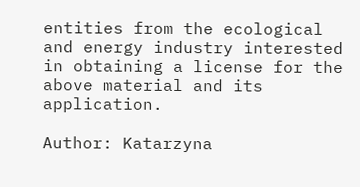entities from the ecological and energy industry interested in obtaining a license for the above material and its application.

Author: Katarzyna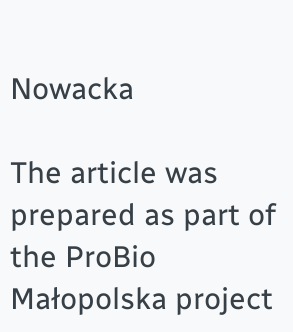Nowacka

The article was prepared as part of the ProBio Małopolska project